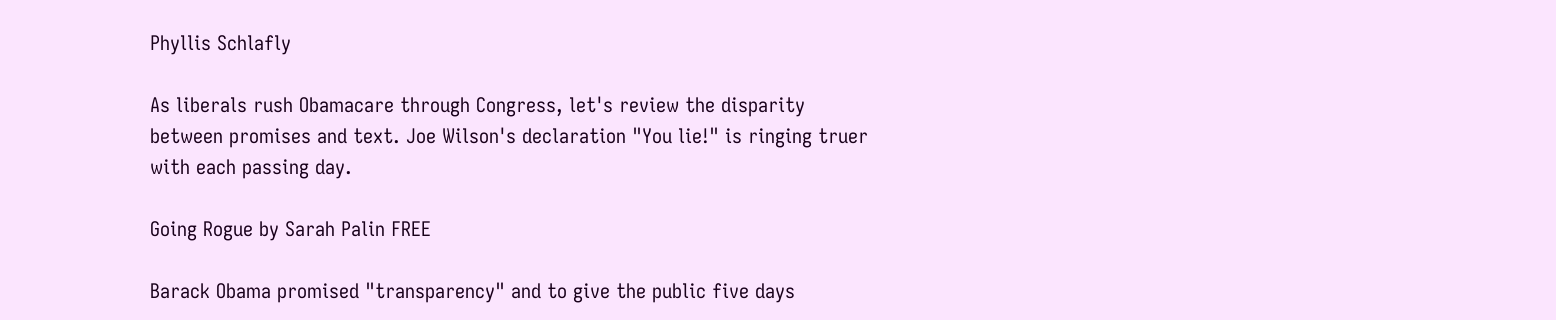Phyllis Schlafly

As liberals rush Obamacare through Congress, let's review the disparity between promises and text. Joe Wilson's declaration "You lie!" is ringing truer with each passing day.

Going Rogue by Sarah Palin FREE

Barack Obama promised "transparency" and to give the public five days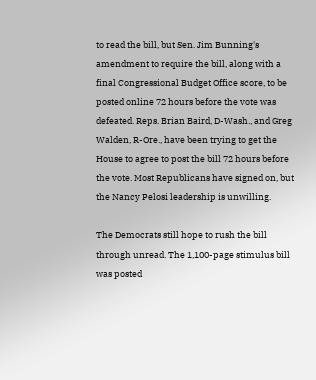to read the bill, but Sen. Jim Bunning's amendment to require the bill, along with a final Congressional Budget Office score, to be posted online 72 hours before the vote was defeated. Reps. Brian Baird, D-Wash., and Greg Walden, R-Ore., have been trying to get the House to agree to post the bill 72 hours before the vote. Most Republicans have signed on, but the Nancy Pelosi leadership is unwilling.

The Democrats still hope to rush the bill through unread. The 1,100-page stimulus bill was posted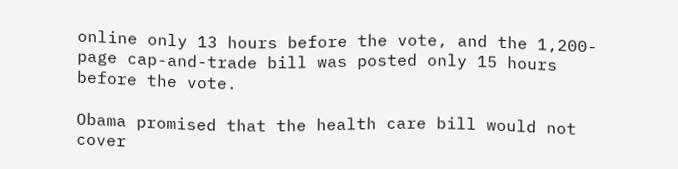online only 13 hours before the vote, and the 1,200-page cap-and-trade bill was posted only 15 hours before the vote.

Obama promised that the health care bill would not cover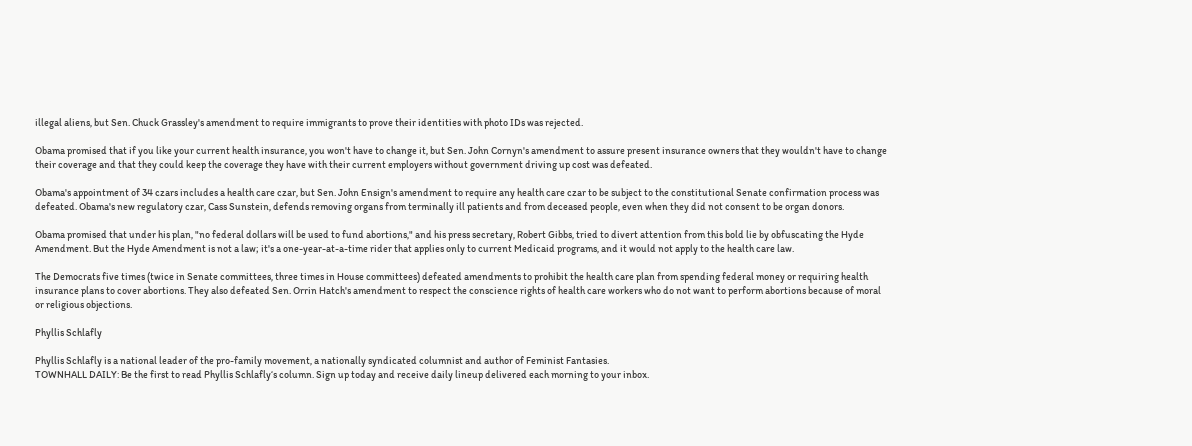illegal aliens, but Sen. Chuck Grassley's amendment to require immigrants to prove their identities with photo IDs was rejected.

Obama promised that if you like your current health insurance, you won't have to change it, but Sen. John Cornyn's amendment to assure present insurance owners that they wouldn't have to change their coverage and that they could keep the coverage they have with their current employers without government driving up cost was defeated.

Obama's appointment of 34 czars includes a health care czar, but Sen. John Ensign's amendment to require any health care czar to be subject to the constitutional Senate confirmation process was defeated. Obama's new regulatory czar, Cass Sunstein, defends removing organs from terminally ill patients and from deceased people, even when they did not consent to be organ donors.

Obama promised that under his plan, "no federal dollars will be used to fund abortions," and his press secretary, Robert Gibbs, tried to divert attention from this bold lie by obfuscating the Hyde Amendment. But the Hyde Amendment is not a law; it's a one-year-at-a-time rider that applies only to current Medicaid programs, and it would not apply to the health care law.

The Democrats five times (twice in Senate committees, three times in House committees) defeated amendments to prohibit the health care plan from spending federal money or requiring health insurance plans to cover abortions. They also defeated Sen. Orrin Hatch's amendment to respect the conscience rights of health care workers who do not want to perform abortions because of moral or religious objections.

Phyllis Schlafly

Phyllis Schlafly is a national leader of the pro-family movement, a nationally syndicated columnist and author of Feminist Fantasies.
TOWNHALL DAILY: Be the first to read Phyllis Schlafly‘s column. Sign up today and receive daily lineup delivered each morning to your inbox.